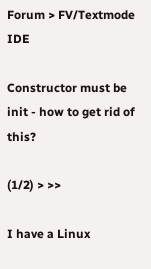Forum > FV/Textmode IDE

Constructor must be init - how to get rid of this?

(1/2) > >>

I have a Linux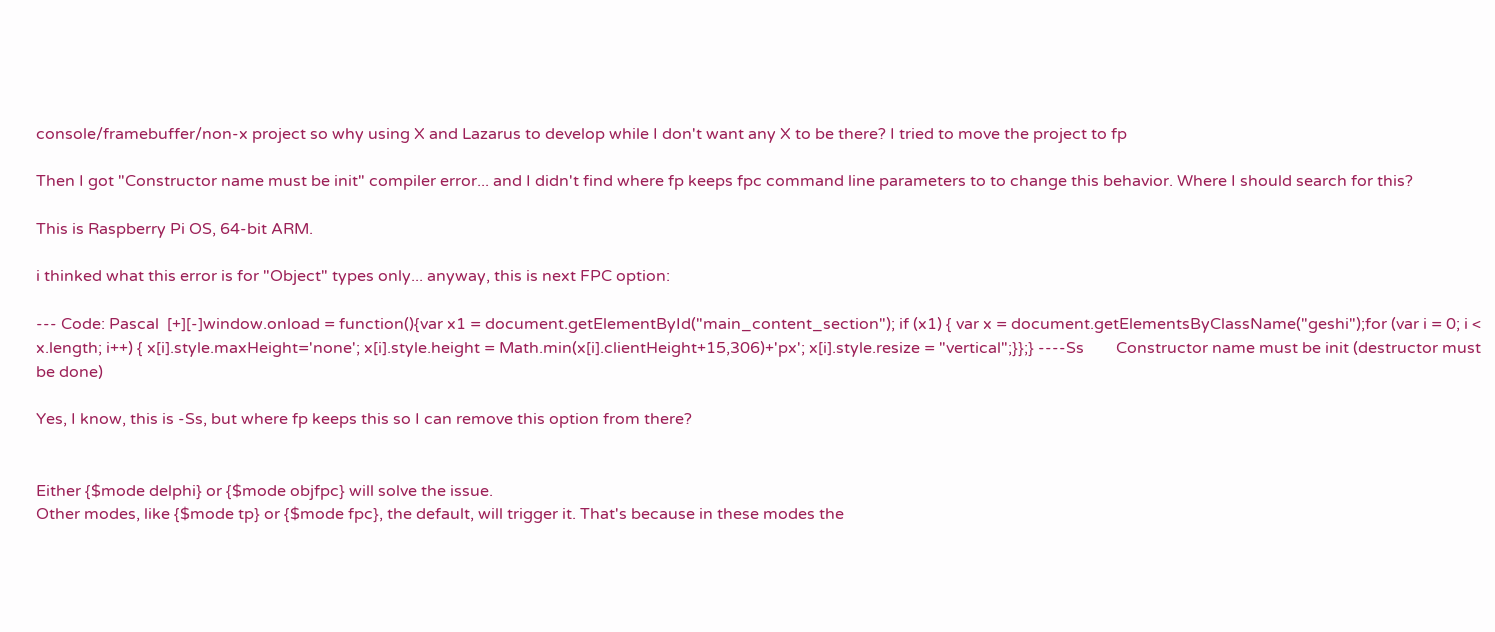console/framebuffer/non-x project so why using X and Lazarus to develop while I don't want any X to be there? I tried to move the project to fp

Then I got "Constructor name must be init" compiler error... and I didn't find where fp keeps fpc command line parameters to to change this behavior. Where I should search for this?

This is Raspberry Pi OS, 64-bit ARM.

i thinked what this error is for "Object" types only... anyway, this is next FPC option:

--- Code: Pascal  [+][-]window.onload = function(){var x1 = document.getElementById("main_content_section"); if (x1) { var x = document.getElementsByClassName("geshi");for (var i = 0; i < x.length; i++) { x[i].style.maxHeight='none'; x[i].style.height = Math.min(x[i].clientHeight+15,306)+'px'; x[i].style.resize = "vertical";}};} ----Ss        Constructor name must be init (destructor must be done)

Yes, I know, this is -Ss, but where fp keeps this so I can remove this option from there?


Either {$mode delphi} or {$mode objfpc} will solve the issue.
Other modes, like {$mode tp} or {$mode fpc}, the default, will trigger it. That's because in these modes the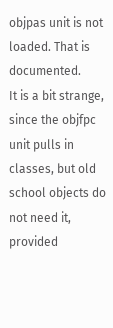objpas unit is not loaded. That is documented.
It is a bit strange, since the objfpc unit pulls in classes, but old school objects do not need it, provided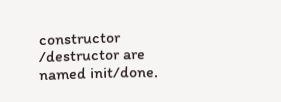constructor /destructor are named init/done.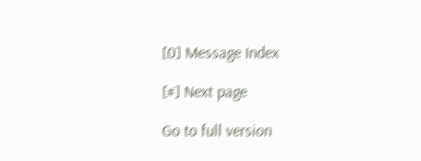[0] Message Index

[#] Next page

Go to full version